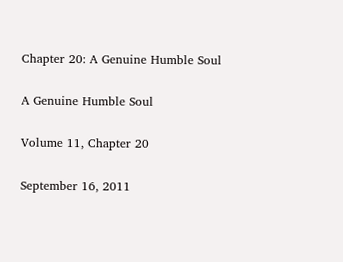Chapter 20: A Genuine Humble Soul

A Genuine Humble Soul

Volume 11, Chapter 20

September 16, 2011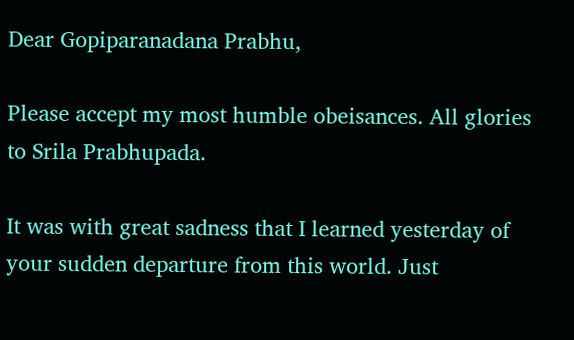Dear Gopiparanadana Prabhu,

Please accept my most humble obeisances. All glories to Srila Prabhupada.

It was with great sadness that I learned yesterday of your sudden departure from this world. Just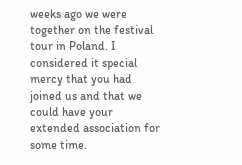weeks ago we were together on the festival tour in Poland. I considered it special mercy that you had joined us and that we could have your extended association for some time.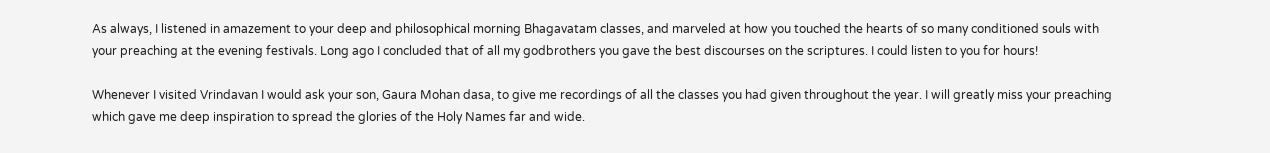As always, I listened in amazement to your deep and philosophical morning Bhagavatam classes, and marveled at how you touched the hearts of so many conditioned souls with your preaching at the evening festivals. Long ago I concluded that of all my godbrothers you gave the best discourses on the scriptures. I could listen to you for hours!

Whenever I visited Vrindavan I would ask your son, Gaura Mohan dasa, to give me recordings of all the classes you had given throughout the year. I will greatly miss your preaching which gave me deep inspiration to spread the glories of the Holy Names far and wide.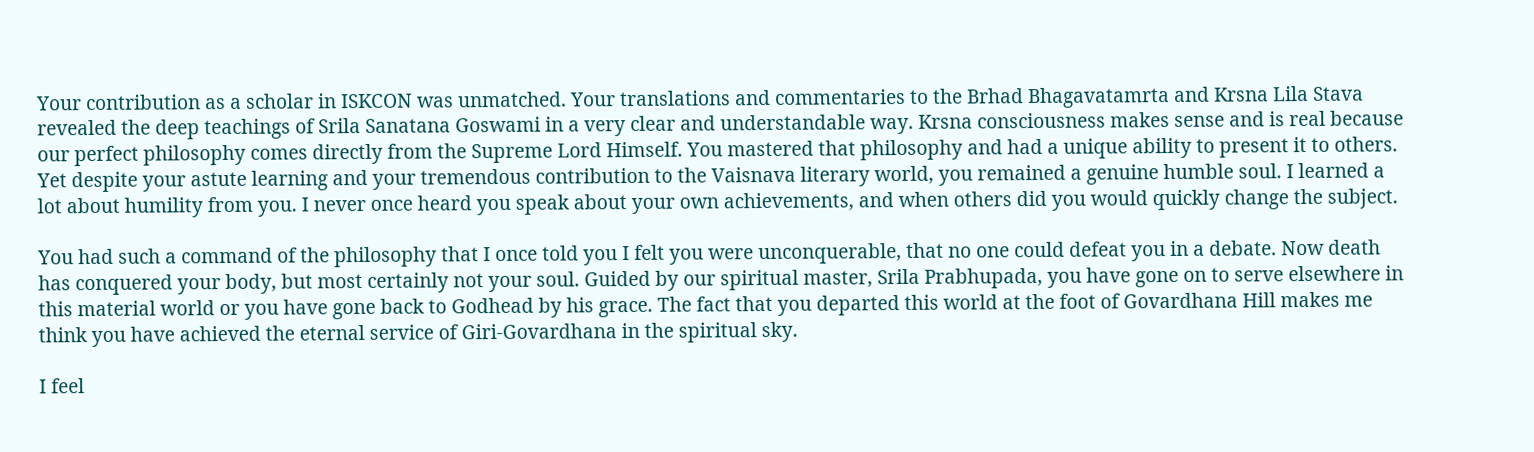Your contribution as a scholar in ISKCON was unmatched. Your translations and commentaries to the Brhad Bhagavatamrta and Krsna Lila Stava revealed the deep teachings of Srila Sanatana Goswami in a very clear and understandable way. Krsna consciousness makes sense and is real because our perfect philosophy comes directly from the Supreme Lord Himself. You mastered that philosophy and had a unique ability to present it to others. Yet despite your astute learning and your tremendous contribution to the Vaisnava literary world, you remained a genuine humble soul. I learned a lot about humility from you. I never once heard you speak about your own achievements, and when others did you would quickly change the subject.

You had such a command of the philosophy that I once told you I felt you were unconquerable, that no one could defeat you in a debate. Now death has conquered your body, but most certainly not your soul. Guided by our spiritual master, Srila Prabhupada, you have gone on to serve elsewhere in this material world or you have gone back to Godhead by his grace. The fact that you departed this world at the foot of Govardhana Hill makes me think you have achieved the eternal service of Giri-Govardhana in the spiritual sky.

I feel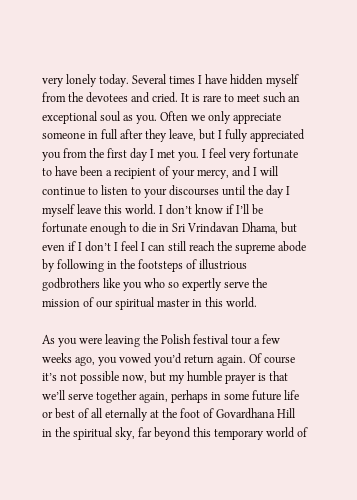very lonely today. Several times I have hidden myself from the devotees and cried. It is rare to meet such an exceptional soul as you. Often we only appreciate someone in full after they leave, but I fully appreciated you from the first day I met you. I feel very fortunate to have been a recipient of your mercy, and I will continue to listen to your discourses until the day I myself leave this world. I don’t know if I’ll be fortunate enough to die in Sri Vrindavan Dhama, but even if I don’t I feel I can still reach the supreme abode by following in the footsteps of illustrious godbrothers like you who so expertly serve the mission of our spiritual master in this world.

As you were leaving the Polish festival tour a few weeks ago, you vowed you’d return again. Of course it’s not possible now, but my humble prayer is that we’ll serve together again, perhaps in some future life or best of all eternally at the foot of Govardhana Hill in the spiritual sky, far beyond this temporary world of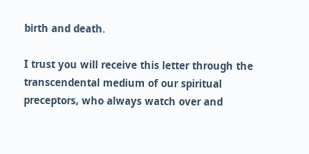birth and death.

I trust you will receive this letter through the transcendental medium of our spiritual preceptors, who always watch over and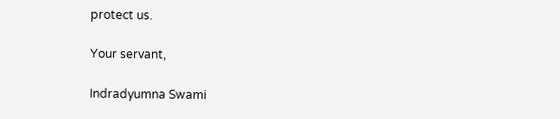protect us.

Your servant,

Indradyumna Swami